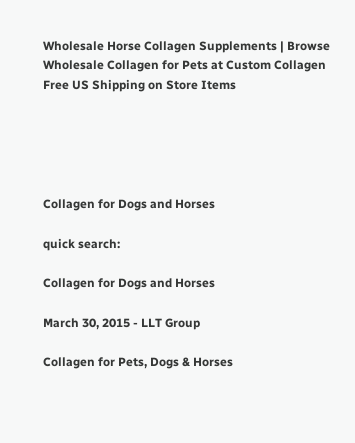Wholesale Horse Collagen Supplements | Browse Wholesale Collagen for Pets at Custom Collagen
Free US Shipping on Store Items





Collagen for Dogs and Horses

quick search:

Collagen for Dogs and Horses

March 30, 2015 - LLT Group

Collagen for Pets, Dogs & Horses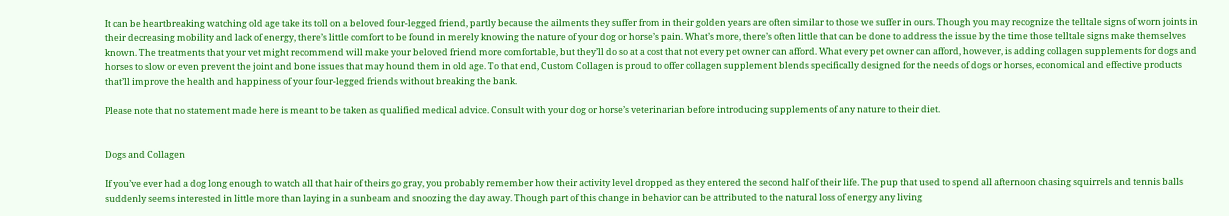It can be heartbreaking watching old age take its toll on a beloved four-legged friend, partly because the ailments they suffer from in their golden years are often similar to those we suffer in ours. Though you may recognize the telltale signs of worn joints in their decreasing mobility and lack of energy, there’s little comfort to be found in merely knowing the nature of your dog or horse’s pain. What’s more, there’s often little that can be done to address the issue by the time those telltale signs make themselves known. The treatments that your vet might recommend will make your beloved friend more comfortable, but they’ll do so at a cost that not every pet owner can afford. What every pet owner can afford, however, is adding collagen supplements for dogs and horses to slow or even prevent the joint and bone issues that may hound them in old age. To that end, Custom Collagen is proud to offer collagen supplement blends specifically designed for the needs of dogs or horses, economical and effective products that’ll improve the health and happiness of your four-legged friends without breaking the bank.

Please note that no statement made here is meant to be taken as qualified medical advice. Consult with your dog or horse’s veterinarian before introducing supplements of any nature to their diet.


Dogs and Collagen

If you’ve ever had a dog long enough to watch all that hair of theirs go gray, you probably remember how their activity level dropped as they entered the second half of their life. The pup that used to spend all afternoon chasing squirrels and tennis balls suddenly seems interested in little more than laying in a sunbeam and snoozing the day away. Though part of this change in behavior can be attributed to the natural loss of energy any living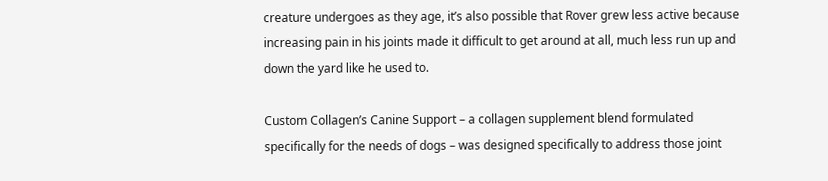creature undergoes as they age, it’s also possible that Rover grew less active because increasing pain in his joints made it difficult to get around at all, much less run up and down the yard like he used to.

Custom Collagen’s Canine Support – a collagen supplement blend formulated specifically for the needs of dogs – was designed specifically to address those joint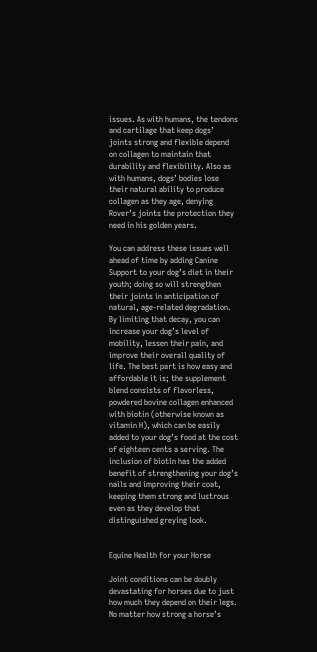issues. As with humans, the tendons and cartilage that keep dogs’ joints strong and flexible depend on collagen to maintain that durability and flexibility. Also as with humans, dogs’ bodies lose their natural ability to produce collagen as they age, denying Rover’s joints the protection they need in his golden years.

You can address these issues well ahead of time by adding Canine Support to your dog’s diet in their youth; doing so will strengthen their joints in anticipation of natural, age-related degradation. By limiting that decay, you can increase your dog’s level of mobility, lessen their pain, and improve their overall quality of life. The best part is how easy and affordable it is; the supplement blend consists of flavorless, powdered bovine collagen enhanced with biotin (otherwise known as vitamin H), which can be easily added to your dog’s food at the cost of eighteen cents a serving. The inclusion of biotin has the added benefit of strengthening your dog’s nails and improving their coat, keeping them strong and lustrous even as they develop that distinguished greying look.


Equine Health for your Horse

Joint conditions can be doubly devastating for horses due to just how much they depend on their legs. No matter how strong a horse’s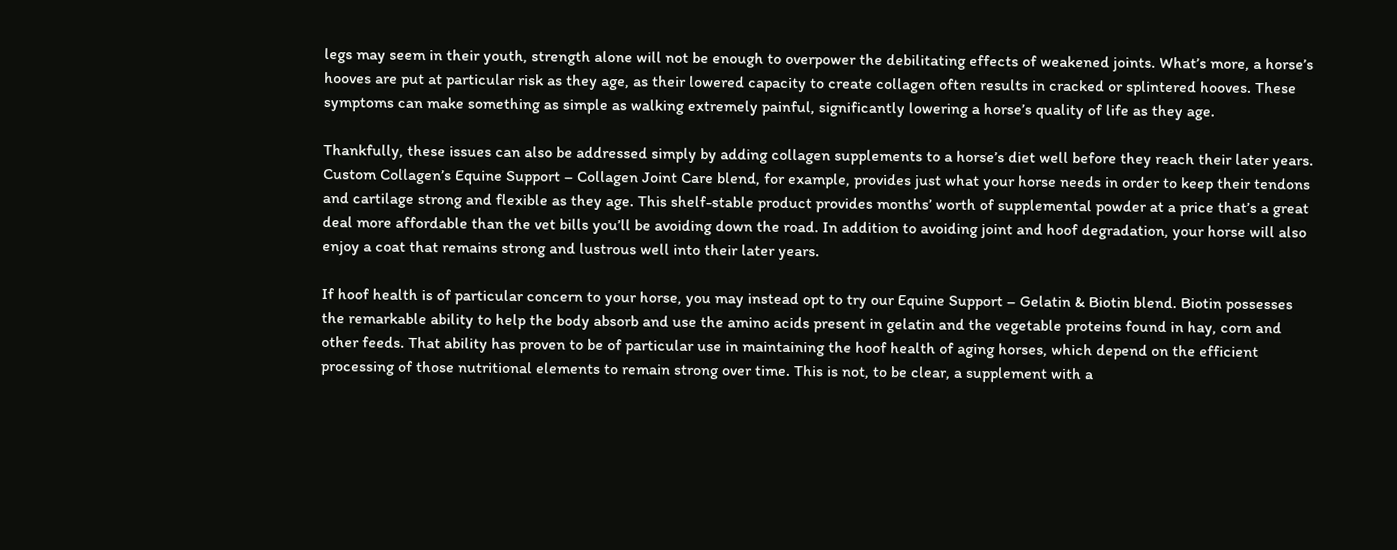legs may seem in their youth, strength alone will not be enough to overpower the debilitating effects of weakened joints. What’s more, a horse’s hooves are put at particular risk as they age, as their lowered capacity to create collagen often results in cracked or splintered hooves. These symptoms can make something as simple as walking extremely painful, significantly lowering a horse’s quality of life as they age.

Thankfully, these issues can also be addressed simply by adding collagen supplements to a horse’s diet well before they reach their later years. Custom Collagen’s Equine Support – Collagen Joint Care blend, for example, provides just what your horse needs in order to keep their tendons and cartilage strong and flexible as they age. This shelf-stable product provides months’ worth of supplemental powder at a price that’s a great deal more affordable than the vet bills you’ll be avoiding down the road. In addition to avoiding joint and hoof degradation, your horse will also enjoy a coat that remains strong and lustrous well into their later years.

If hoof health is of particular concern to your horse, you may instead opt to try our Equine Support – Gelatin & Biotin blend. Biotin possesses the remarkable ability to help the body absorb and use the amino acids present in gelatin and the vegetable proteins found in hay, corn and other feeds. That ability has proven to be of particular use in maintaining the hoof health of aging horses, which depend on the efficient processing of those nutritional elements to remain strong over time. This is not, to be clear, a supplement with a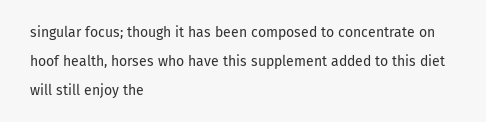singular focus; though it has been composed to concentrate on hoof health, horses who have this supplement added to this diet will still enjoy the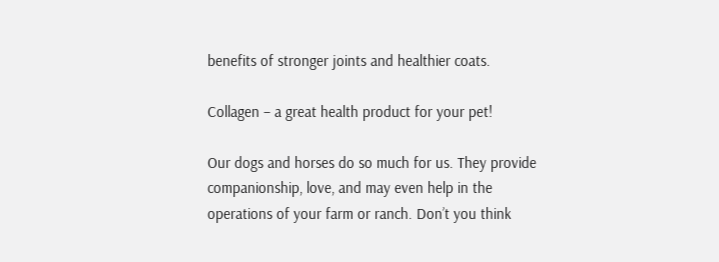benefits of stronger joints and healthier coats.

Collagen – a great health product for your pet!

Our dogs and horses do so much for us. They provide companionship, love, and may even help in the operations of your farm or ranch. Don’t you think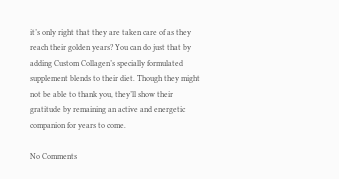it’s only right that they are taken care of as they reach their golden years? You can do just that by adding Custom Collagen’s specially formulated supplement blends to their diet. Though they might not be able to thank you, they’ll show their gratitude by remaining an active and energetic companion for years to come.

No Comments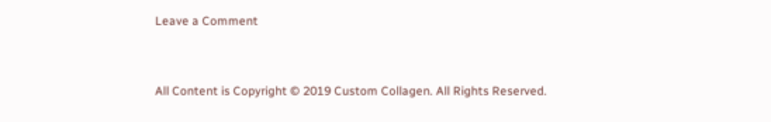Leave a Comment


All Content is Copyright © 2019 Custom Collagen. All Rights Reserved.